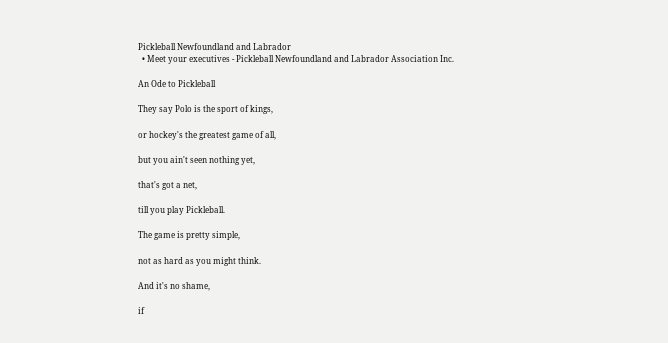Pickleball Newfoundland and Labrador
  • Meet your executives - Pickleball Newfoundland and Labrador Association Inc.

An Ode to Pickleball

They say Polo is the sport of kings,

or hockey's the greatest game of all,

but you ain't seen nothing yet,

that's got a net,

till you play Pickleball.

The game is pretty simple,

not as hard as you might think.

And it's no shame,

if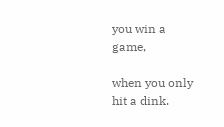you win a game,

when you only hit a dink.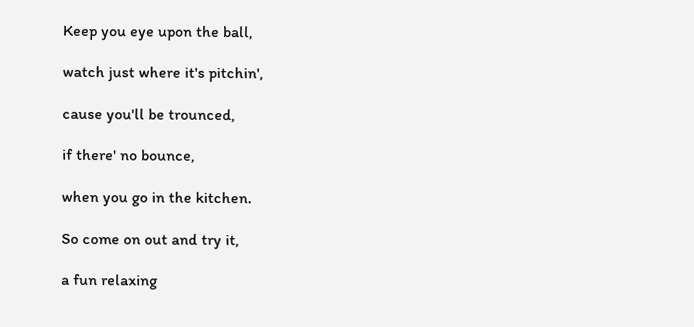Keep you eye upon the ball,

watch just where it's pitchin',

cause you'll be trounced,

if there' no bounce,

when you go in the kitchen.

So come on out and try it,

a fun relaxing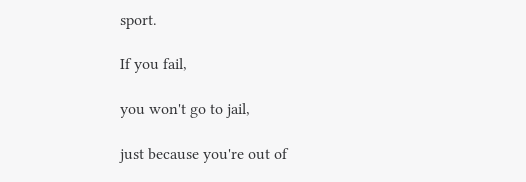sport.

If you fail,

you won't go to jail,

just because you're out of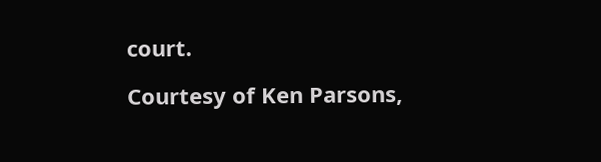court.

Courtesy of Ken Parsons,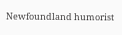Newfoundland humorist